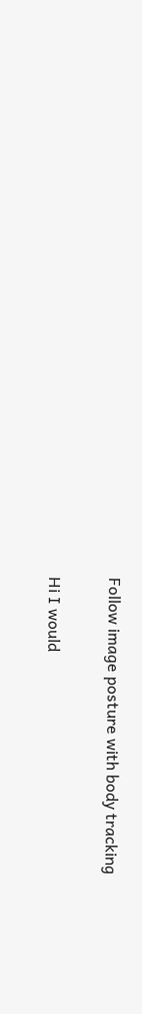Follow image posture with body tracking

Hi I would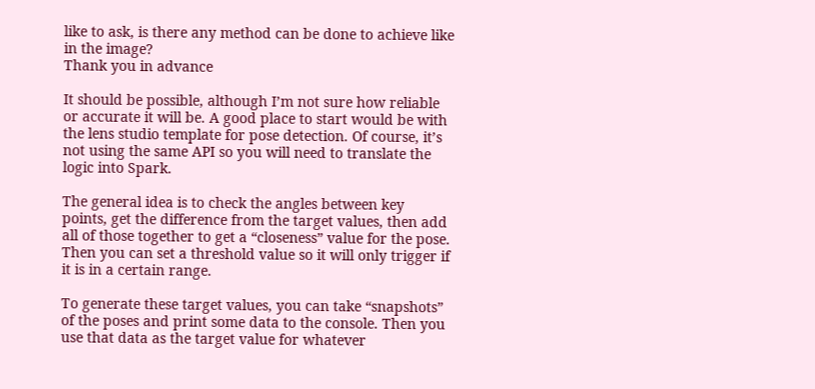like to ask, is there any method can be done to achieve like in the image?
Thank you in advance

It should be possible, although I’m not sure how reliable or accurate it will be. A good place to start would be with the lens studio template for pose detection. Of course, it’s not using the same API so you will need to translate the logic into Spark.

The general idea is to check the angles between key points, get the difference from the target values, then add all of those together to get a “closeness” value for the pose. Then you can set a threshold value so it will only trigger if it is in a certain range.

To generate these target values, you can take “snapshots” of the poses and print some data to the console. Then you use that data as the target value for whatever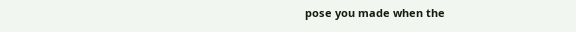pose you made when the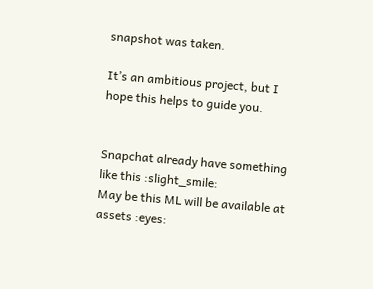snapshot was taken.

It’s an ambitious project, but I hope this helps to guide you.


Snapchat already have something like this :slight_smile:
May be this ML will be available at assets :eyes: